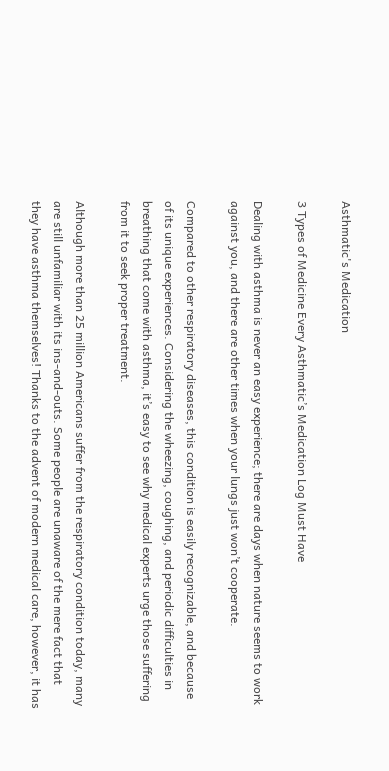Asthmatic's Medication

3 Types of Medicine Every Asthmatic’s Medication Log Must Have

Dealing with asthma is never an easy experience; there are days when nature seems to work against you, and there are other times when your lungs just won’t cooperate.

Compared to other respiratory diseases, this condition is easily recognizable, and because of its unique experiences. Considering the wheezing, coughing, and periodic difficulties in breathing that come with asthma, it’s easy to see why medical experts urge those suffering from it to seek proper treatment.

Although more than 25 million Americans suffer from the respiratory condition today, many are still unfamiliar with its ins-and-outs. Some people are unaware of the mere fact that they have asthma themselves! Thanks to the advent of modern medical care, however, it has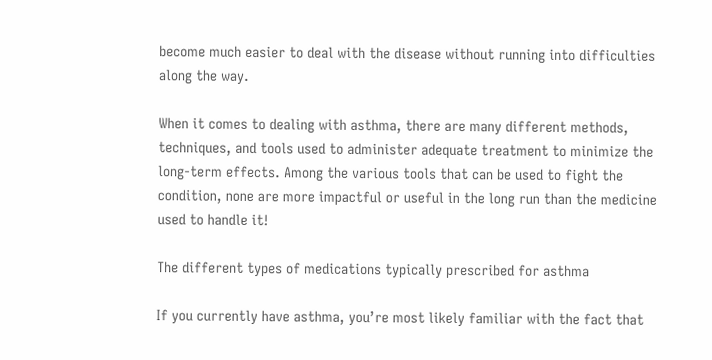become much easier to deal with the disease without running into difficulties along the way.

When it comes to dealing with asthma, there are many different methods, techniques, and tools used to administer adequate treatment to minimize the long-term effects. Among the various tools that can be used to fight the condition, none are more impactful or useful in the long run than the medicine used to handle it!

The different types of medications typically prescribed for asthma

If you currently have asthma, you’re most likely familiar with the fact that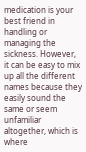medication is your best friend in handling or managing the sickness. However, it can be easy to mix up all the different names because they easily sound the same or seem unfamiliar altogether, which is where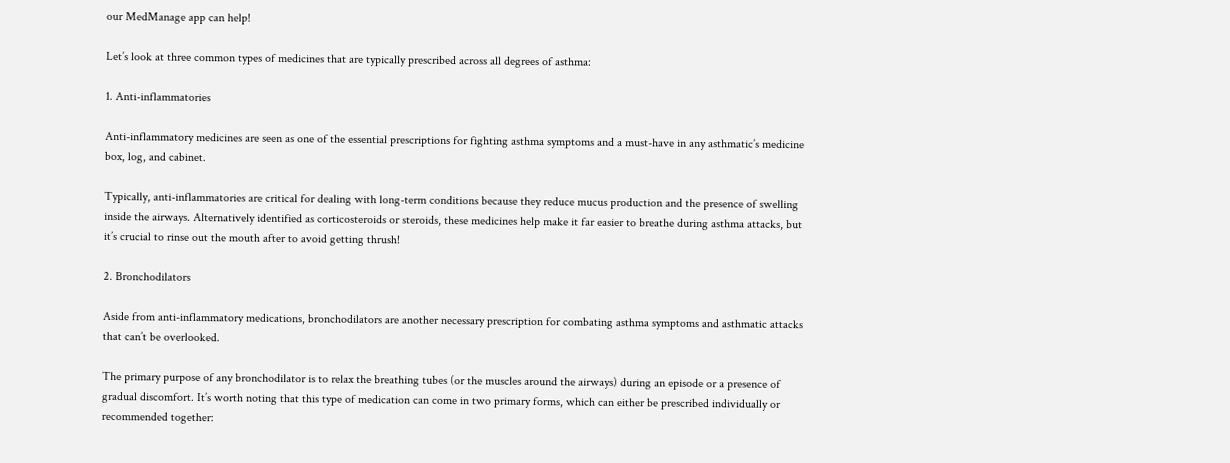our MedManage app can help!

Let’s look at three common types of medicines that are typically prescribed across all degrees of asthma:

1. Anti-inflammatories

Anti-inflammatory medicines are seen as one of the essential prescriptions for fighting asthma symptoms and a must-have in any asthmatic’s medicine box, log, and cabinet.

Typically, anti-inflammatories are critical for dealing with long-term conditions because they reduce mucus production and the presence of swelling inside the airways. Alternatively identified as corticosteroids or steroids, these medicines help make it far easier to breathe during asthma attacks, but it’s crucial to rinse out the mouth after to avoid getting thrush!

2. Bronchodilators

Aside from anti-inflammatory medications, bronchodilators are another necessary prescription for combating asthma symptoms and asthmatic attacks that can’t be overlooked.

The primary purpose of any bronchodilator is to relax the breathing tubes (or the muscles around the airways) during an episode or a presence of gradual discomfort. It’s worth noting that this type of medication can come in two primary forms, which can either be prescribed individually or recommended together: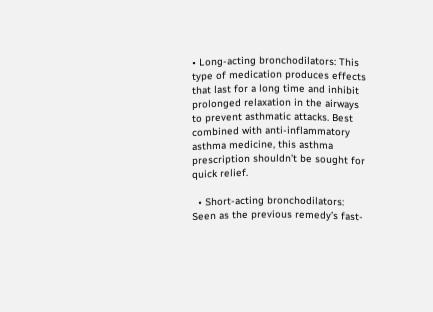• Long-acting bronchodilators: This type of medication produces effects that last for a long time and inhibit prolonged relaxation in the airways to prevent asthmatic attacks. Best combined with anti-inflammatory asthma medicine, this asthma prescription shouldn’t be sought for quick relief.

  • Short-acting bronchodilators: Seen as the previous remedy’s fast-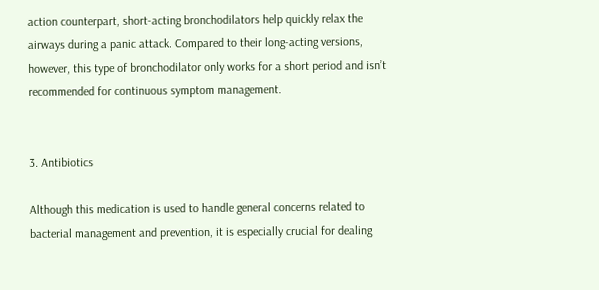action counterpart, short-acting bronchodilators help quickly relax the airways during a panic attack. Compared to their long-acting versions, however, this type of bronchodilator only works for a short period and isn’t recommended for continuous symptom management.


3. Antibiotics

Although this medication is used to handle general concerns related to bacterial management and prevention, it is especially crucial for dealing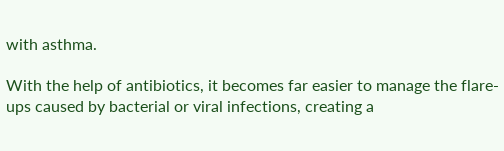with asthma.

With the help of antibiotics, it becomes far easier to manage the flare-ups caused by bacterial or viral infections, creating a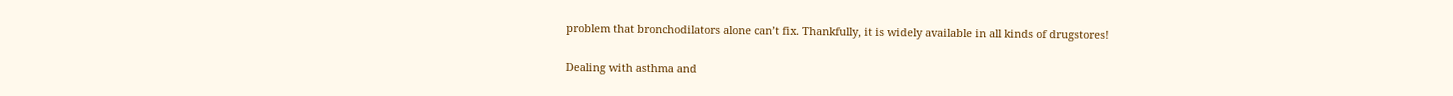problem that bronchodilators alone can’t fix. Thankfully, it is widely available in all kinds of drugstores!


Dealing with asthma and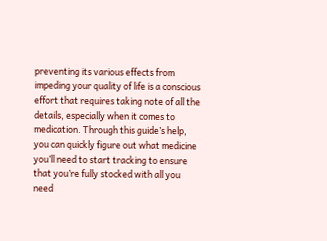preventing its various effects from impeding your quality of life is a conscious effort that requires taking note of all the details, especially when it comes to medication. Through this guide’s help, you can quickly figure out what medicine you’ll need to start tracking to ensure that you’re fully stocked with all you need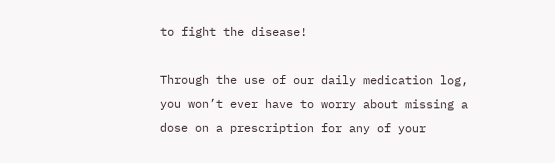to fight the disease!

Through the use of our daily medication log, you won’t ever have to worry about missing a dose on a prescription for any of your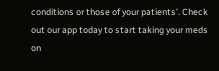conditions or those of your patients’. Check out our app today to start taking your meds on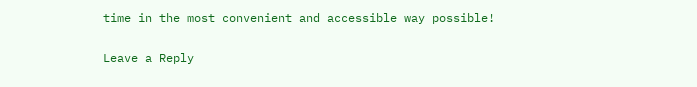time in the most convenient and accessible way possible!

Leave a Reply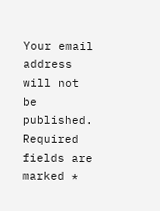Your email address will not be published. Required fields are marked *